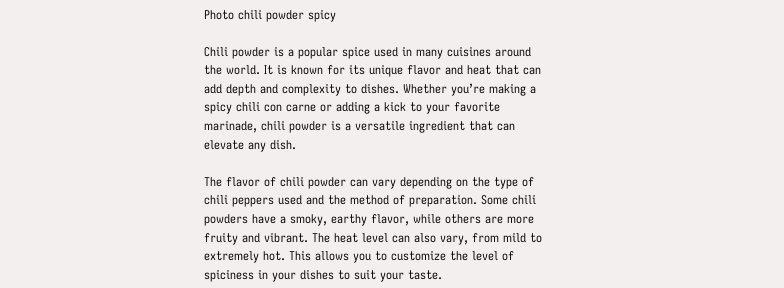Photo chili powder spicy

Chili powder is a popular spice used in many cuisines around the world. It is known for its unique flavor and heat that can add depth and complexity to dishes. Whether you’re making a spicy chili con carne or adding a kick to your favorite marinade, chili powder is a versatile ingredient that can elevate any dish.

The flavor of chili powder can vary depending on the type of chili peppers used and the method of preparation. Some chili powders have a smoky, earthy flavor, while others are more fruity and vibrant. The heat level can also vary, from mild to extremely hot. This allows you to customize the level of spiciness in your dishes to suit your taste.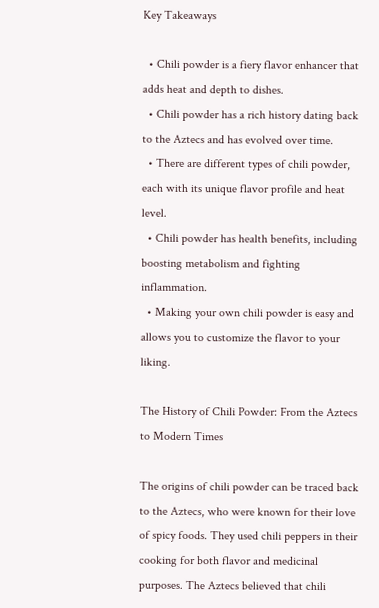Key Takeaways

  • Chili powder is a fiery flavor enhancer that adds heat and depth to dishes.
  • Chili powder has a rich history dating back to the Aztecs and has evolved over time.
  • There are different types of chili powder, each with its unique flavor profile and heat level.
  • Chili powder has health benefits, including boosting metabolism and fighting inflammation.
  • Making your own chili powder is easy and allows you to customize the flavor to your liking.

The History of Chili Powder: From the Aztecs to Modern Times

The origins of chili powder can be traced back to the Aztecs, who were known for their love of spicy foods. They used chili peppers in their cooking for both flavor and medicinal purposes. The Aztecs believed that chili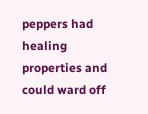peppers had healing properties and could ward off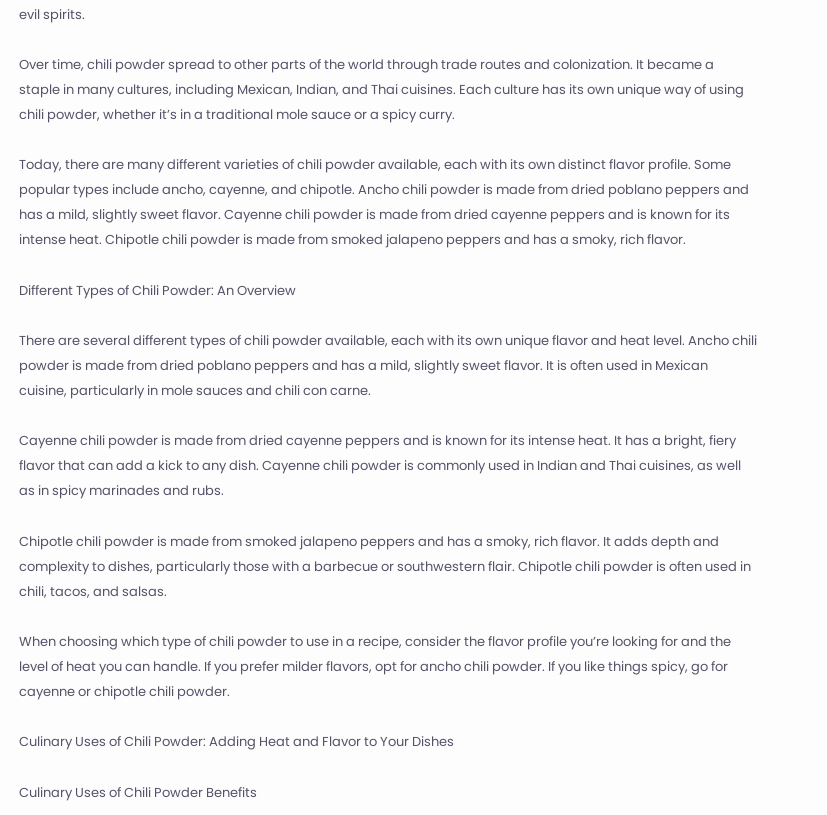evil spirits.

Over time, chili powder spread to other parts of the world through trade routes and colonization. It became a staple in many cultures, including Mexican, Indian, and Thai cuisines. Each culture has its own unique way of using chili powder, whether it’s in a traditional mole sauce or a spicy curry.

Today, there are many different varieties of chili powder available, each with its own distinct flavor profile. Some popular types include ancho, cayenne, and chipotle. Ancho chili powder is made from dried poblano peppers and has a mild, slightly sweet flavor. Cayenne chili powder is made from dried cayenne peppers and is known for its intense heat. Chipotle chili powder is made from smoked jalapeno peppers and has a smoky, rich flavor.

Different Types of Chili Powder: An Overview

There are several different types of chili powder available, each with its own unique flavor and heat level. Ancho chili powder is made from dried poblano peppers and has a mild, slightly sweet flavor. It is often used in Mexican cuisine, particularly in mole sauces and chili con carne.

Cayenne chili powder is made from dried cayenne peppers and is known for its intense heat. It has a bright, fiery flavor that can add a kick to any dish. Cayenne chili powder is commonly used in Indian and Thai cuisines, as well as in spicy marinades and rubs.

Chipotle chili powder is made from smoked jalapeno peppers and has a smoky, rich flavor. It adds depth and complexity to dishes, particularly those with a barbecue or southwestern flair. Chipotle chili powder is often used in chili, tacos, and salsas.

When choosing which type of chili powder to use in a recipe, consider the flavor profile you’re looking for and the level of heat you can handle. If you prefer milder flavors, opt for ancho chili powder. If you like things spicy, go for cayenne or chipotle chili powder.

Culinary Uses of Chili Powder: Adding Heat and Flavor to Your Dishes

Culinary Uses of Chili Powder Benefits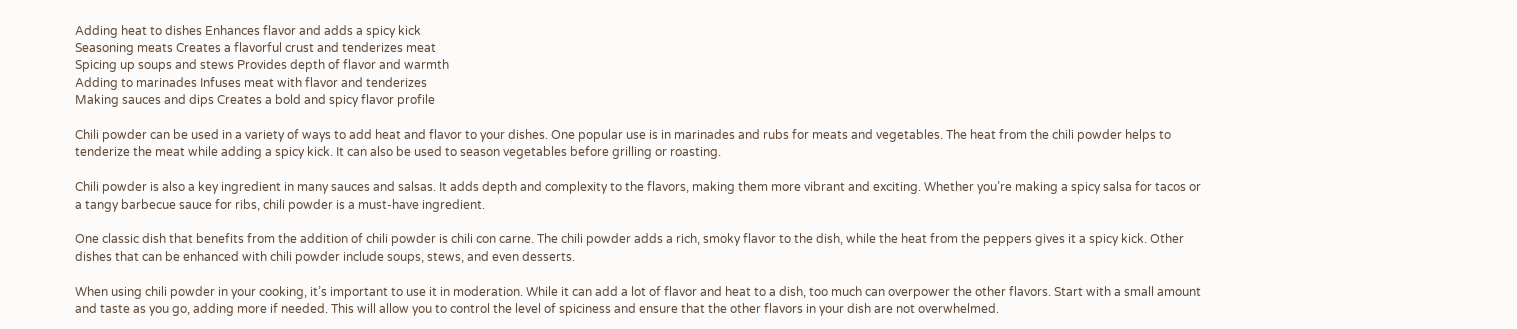Adding heat to dishes Enhances flavor and adds a spicy kick
Seasoning meats Creates a flavorful crust and tenderizes meat
Spicing up soups and stews Provides depth of flavor and warmth
Adding to marinades Infuses meat with flavor and tenderizes
Making sauces and dips Creates a bold and spicy flavor profile

Chili powder can be used in a variety of ways to add heat and flavor to your dishes. One popular use is in marinades and rubs for meats and vegetables. The heat from the chili powder helps to tenderize the meat while adding a spicy kick. It can also be used to season vegetables before grilling or roasting.

Chili powder is also a key ingredient in many sauces and salsas. It adds depth and complexity to the flavors, making them more vibrant and exciting. Whether you’re making a spicy salsa for tacos or a tangy barbecue sauce for ribs, chili powder is a must-have ingredient.

One classic dish that benefits from the addition of chili powder is chili con carne. The chili powder adds a rich, smoky flavor to the dish, while the heat from the peppers gives it a spicy kick. Other dishes that can be enhanced with chili powder include soups, stews, and even desserts.

When using chili powder in your cooking, it’s important to use it in moderation. While it can add a lot of flavor and heat to a dish, too much can overpower the other flavors. Start with a small amount and taste as you go, adding more if needed. This will allow you to control the level of spiciness and ensure that the other flavors in your dish are not overwhelmed.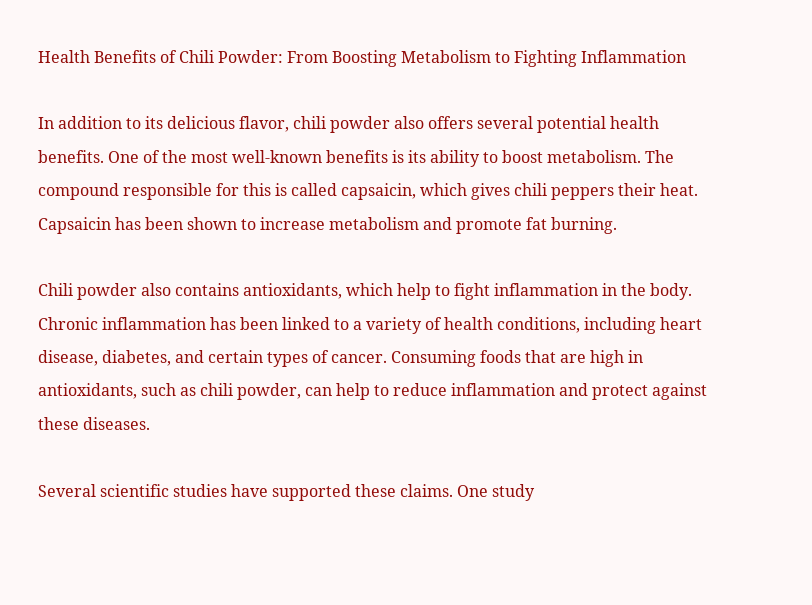Health Benefits of Chili Powder: From Boosting Metabolism to Fighting Inflammation

In addition to its delicious flavor, chili powder also offers several potential health benefits. One of the most well-known benefits is its ability to boost metabolism. The compound responsible for this is called capsaicin, which gives chili peppers their heat. Capsaicin has been shown to increase metabolism and promote fat burning.

Chili powder also contains antioxidants, which help to fight inflammation in the body. Chronic inflammation has been linked to a variety of health conditions, including heart disease, diabetes, and certain types of cancer. Consuming foods that are high in antioxidants, such as chili powder, can help to reduce inflammation and protect against these diseases.

Several scientific studies have supported these claims. One study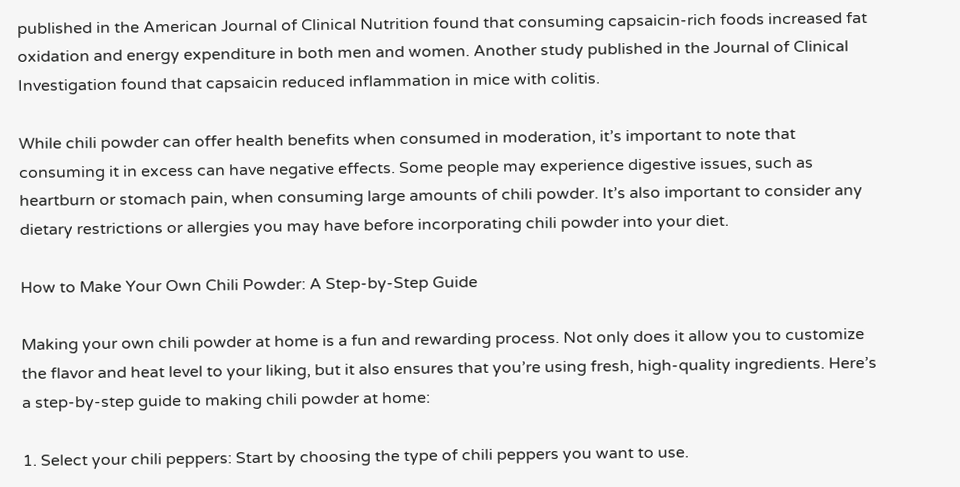published in the American Journal of Clinical Nutrition found that consuming capsaicin-rich foods increased fat oxidation and energy expenditure in both men and women. Another study published in the Journal of Clinical Investigation found that capsaicin reduced inflammation in mice with colitis.

While chili powder can offer health benefits when consumed in moderation, it’s important to note that consuming it in excess can have negative effects. Some people may experience digestive issues, such as heartburn or stomach pain, when consuming large amounts of chili powder. It’s also important to consider any dietary restrictions or allergies you may have before incorporating chili powder into your diet.

How to Make Your Own Chili Powder: A Step-by-Step Guide

Making your own chili powder at home is a fun and rewarding process. Not only does it allow you to customize the flavor and heat level to your liking, but it also ensures that you’re using fresh, high-quality ingredients. Here’s a step-by-step guide to making chili powder at home:

1. Select your chili peppers: Start by choosing the type of chili peppers you want to use.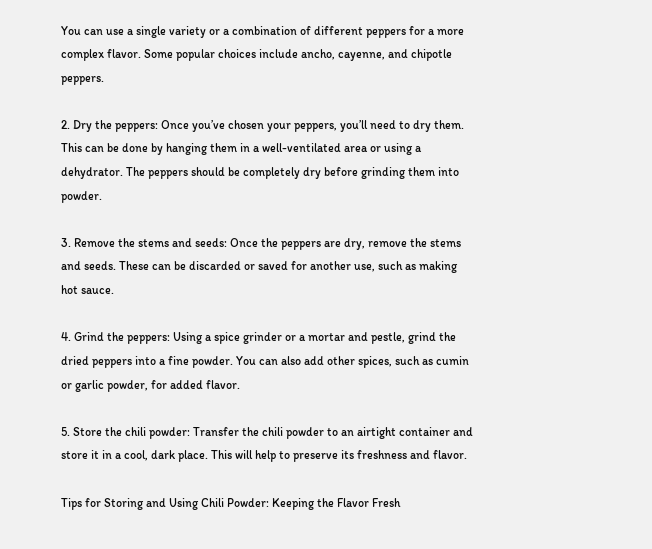You can use a single variety or a combination of different peppers for a more complex flavor. Some popular choices include ancho, cayenne, and chipotle peppers.

2. Dry the peppers: Once you’ve chosen your peppers, you’ll need to dry them. This can be done by hanging them in a well-ventilated area or using a dehydrator. The peppers should be completely dry before grinding them into powder.

3. Remove the stems and seeds: Once the peppers are dry, remove the stems and seeds. These can be discarded or saved for another use, such as making hot sauce.

4. Grind the peppers: Using a spice grinder or a mortar and pestle, grind the dried peppers into a fine powder. You can also add other spices, such as cumin or garlic powder, for added flavor.

5. Store the chili powder: Transfer the chili powder to an airtight container and store it in a cool, dark place. This will help to preserve its freshness and flavor.

Tips for Storing and Using Chili Powder: Keeping the Flavor Fresh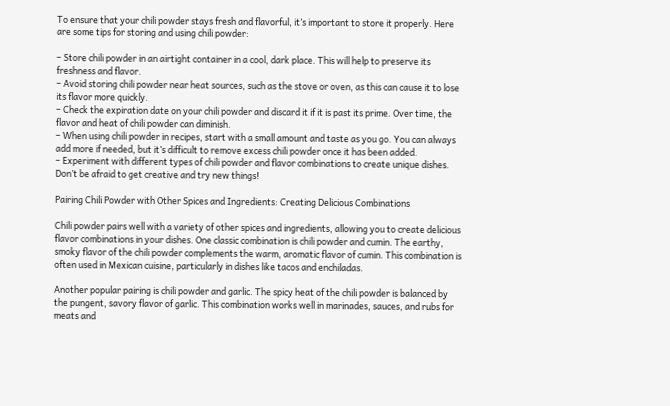To ensure that your chili powder stays fresh and flavorful, it’s important to store it properly. Here are some tips for storing and using chili powder:

– Store chili powder in an airtight container in a cool, dark place. This will help to preserve its freshness and flavor.
– Avoid storing chili powder near heat sources, such as the stove or oven, as this can cause it to lose its flavor more quickly.
– Check the expiration date on your chili powder and discard it if it is past its prime. Over time, the flavor and heat of chili powder can diminish.
– When using chili powder in recipes, start with a small amount and taste as you go. You can always add more if needed, but it’s difficult to remove excess chili powder once it has been added.
– Experiment with different types of chili powder and flavor combinations to create unique dishes. Don’t be afraid to get creative and try new things!

Pairing Chili Powder with Other Spices and Ingredients: Creating Delicious Combinations

Chili powder pairs well with a variety of other spices and ingredients, allowing you to create delicious flavor combinations in your dishes. One classic combination is chili powder and cumin. The earthy, smoky flavor of the chili powder complements the warm, aromatic flavor of cumin. This combination is often used in Mexican cuisine, particularly in dishes like tacos and enchiladas.

Another popular pairing is chili powder and garlic. The spicy heat of the chili powder is balanced by the pungent, savory flavor of garlic. This combination works well in marinades, sauces, and rubs for meats and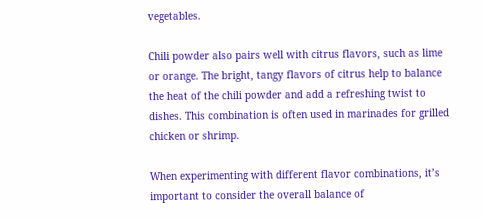vegetables.

Chili powder also pairs well with citrus flavors, such as lime or orange. The bright, tangy flavors of citrus help to balance the heat of the chili powder and add a refreshing twist to dishes. This combination is often used in marinades for grilled chicken or shrimp.

When experimenting with different flavor combinations, it’s important to consider the overall balance of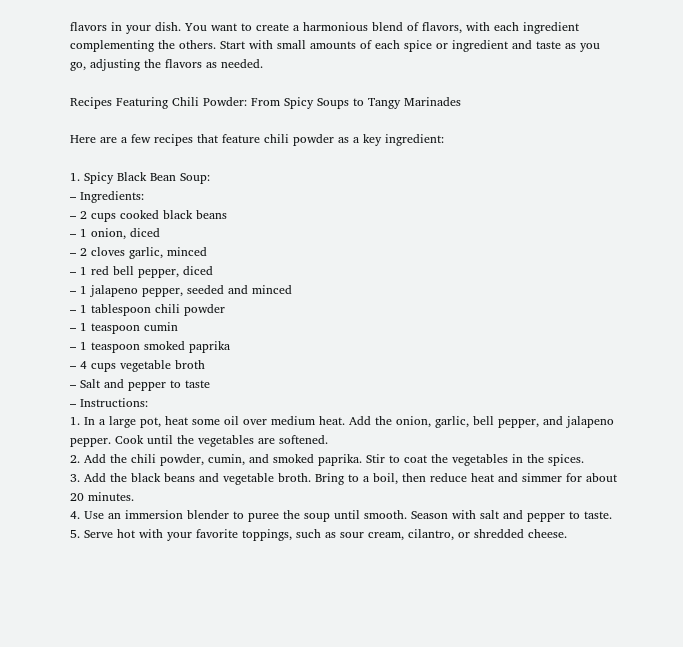flavors in your dish. You want to create a harmonious blend of flavors, with each ingredient complementing the others. Start with small amounts of each spice or ingredient and taste as you go, adjusting the flavors as needed.

Recipes Featuring Chili Powder: From Spicy Soups to Tangy Marinades

Here are a few recipes that feature chili powder as a key ingredient:

1. Spicy Black Bean Soup:
– Ingredients:
– 2 cups cooked black beans
– 1 onion, diced
– 2 cloves garlic, minced
– 1 red bell pepper, diced
– 1 jalapeno pepper, seeded and minced
– 1 tablespoon chili powder
– 1 teaspoon cumin
– 1 teaspoon smoked paprika
– 4 cups vegetable broth
– Salt and pepper to taste
– Instructions:
1. In a large pot, heat some oil over medium heat. Add the onion, garlic, bell pepper, and jalapeno pepper. Cook until the vegetables are softened.
2. Add the chili powder, cumin, and smoked paprika. Stir to coat the vegetables in the spices.
3. Add the black beans and vegetable broth. Bring to a boil, then reduce heat and simmer for about 20 minutes.
4. Use an immersion blender to puree the soup until smooth. Season with salt and pepper to taste.
5. Serve hot with your favorite toppings, such as sour cream, cilantro, or shredded cheese.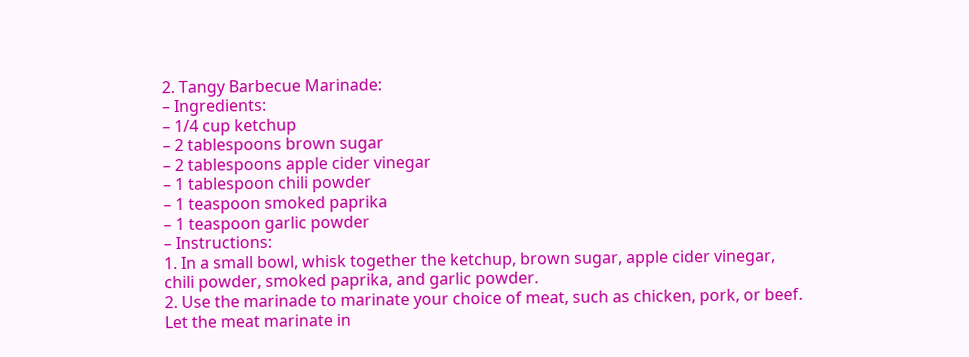2. Tangy Barbecue Marinade:
– Ingredients:
– 1/4 cup ketchup
– 2 tablespoons brown sugar
– 2 tablespoons apple cider vinegar
– 1 tablespoon chili powder
– 1 teaspoon smoked paprika
– 1 teaspoon garlic powder
– Instructions:
1. In a small bowl, whisk together the ketchup, brown sugar, apple cider vinegar, chili powder, smoked paprika, and garlic powder.
2. Use the marinade to marinate your choice of meat, such as chicken, pork, or beef. Let the meat marinate in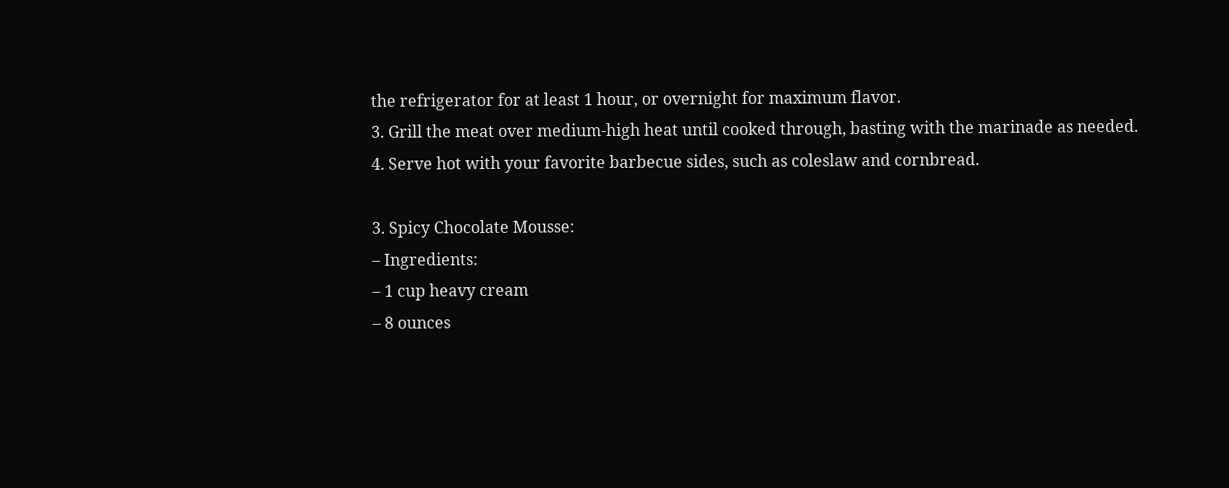the refrigerator for at least 1 hour, or overnight for maximum flavor.
3. Grill the meat over medium-high heat until cooked through, basting with the marinade as needed.
4. Serve hot with your favorite barbecue sides, such as coleslaw and cornbread.

3. Spicy Chocolate Mousse:
– Ingredients:
– 1 cup heavy cream
– 8 ounces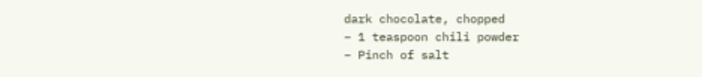dark chocolate, chopped
– 1 teaspoon chili powder
– Pinch of salt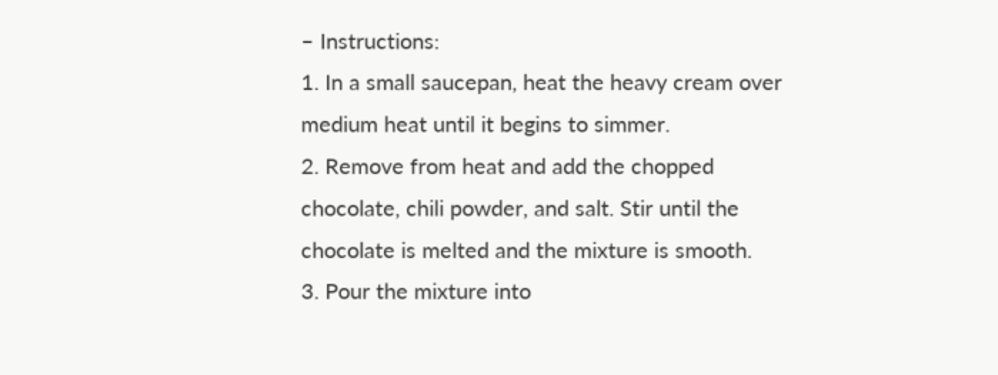– Instructions:
1. In a small saucepan, heat the heavy cream over medium heat until it begins to simmer.
2. Remove from heat and add the chopped chocolate, chili powder, and salt. Stir until the chocolate is melted and the mixture is smooth.
3. Pour the mixture into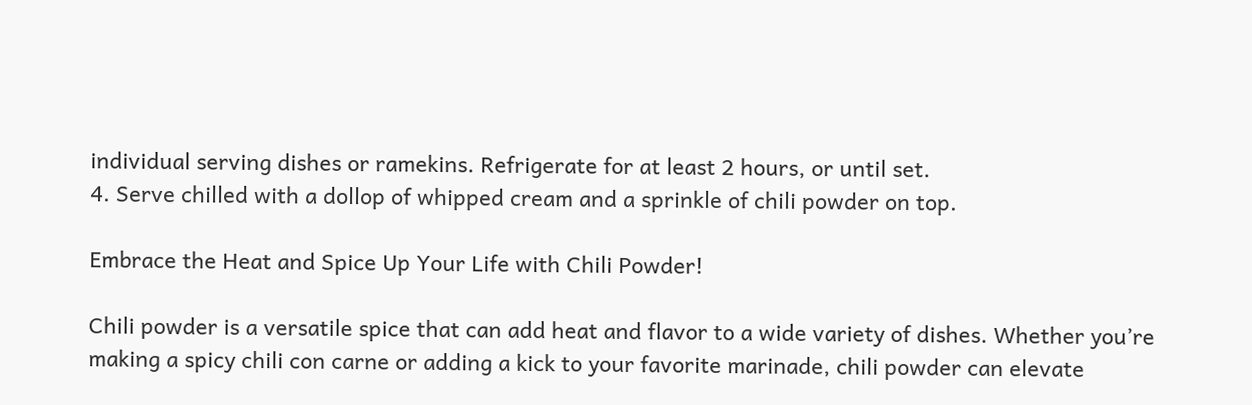individual serving dishes or ramekins. Refrigerate for at least 2 hours, or until set.
4. Serve chilled with a dollop of whipped cream and a sprinkle of chili powder on top.

Embrace the Heat and Spice Up Your Life with Chili Powder!

Chili powder is a versatile spice that can add heat and flavor to a wide variety of dishes. Whether you’re making a spicy chili con carne or adding a kick to your favorite marinade, chili powder can elevate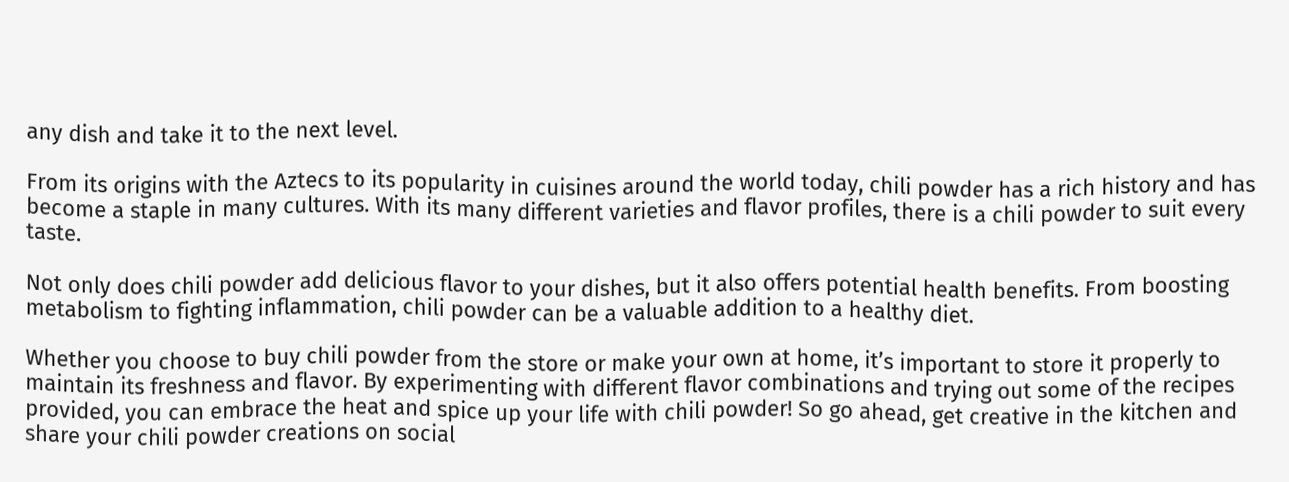any dish and take it to the next level.

From its origins with the Aztecs to its popularity in cuisines around the world today, chili powder has a rich history and has become a staple in many cultures. With its many different varieties and flavor profiles, there is a chili powder to suit every taste.

Not only does chili powder add delicious flavor to your dishes, but it also offers potential health benefits. From boosting metabolism to fighting inflammation, chili powder can be a valuable addition to a healthy diet.

Whether you choose to buy chili powder from the store or make your own at home, it’s important to store it properly to maintain its freshness and flavor. By experimenting with different flavor combinations and trying out some of the recipes provided, you can embrace the heat and spice up your life with chili powder! So go ahead, get creative in the kitchen and share your chili powder creations on social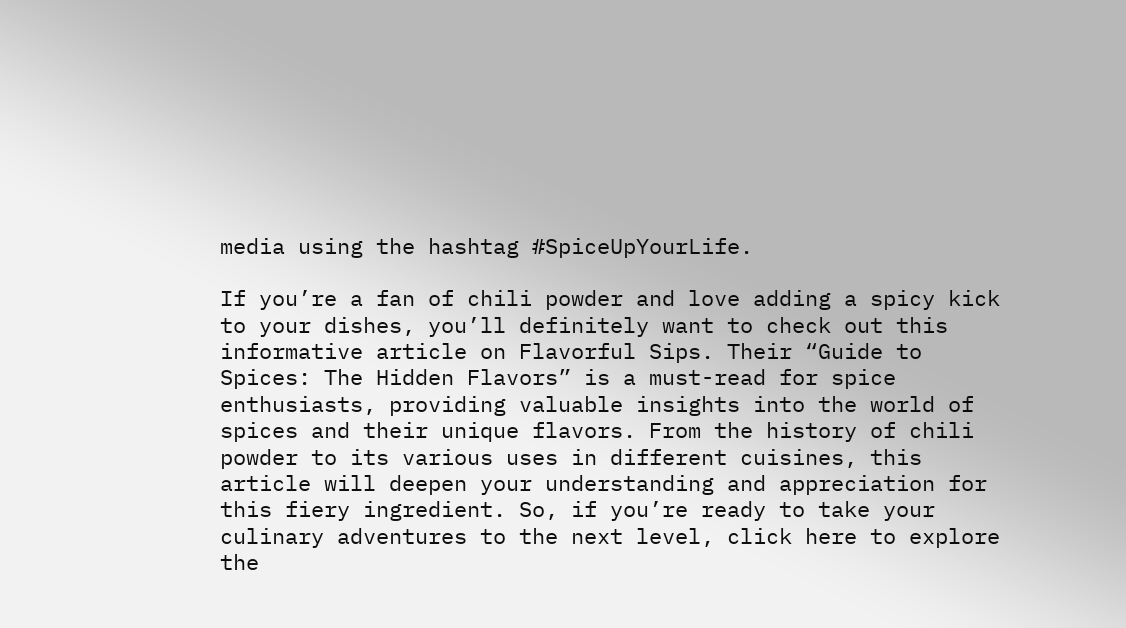media using the hashtag #SpiceUpYourLife.

If you’re a fan of chili powder and love adding a spicy kick to your dishes, you’ll definitely want to check out this informative article on Flavorful Sips. Their “Guide to Spices: The Hidden Flavors” is a must-read for spice enthusiasts, providing valuable insights into the world of spices and their unique flavors. From the history of chili powder to its various uses in different cuisines, this article will deepen your understanding and appreciation for this fiery ingredient. So, if you’re ready to take your culinary adventures to the next level, click here to explore the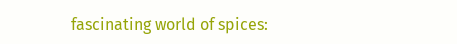fascinating world of spices: